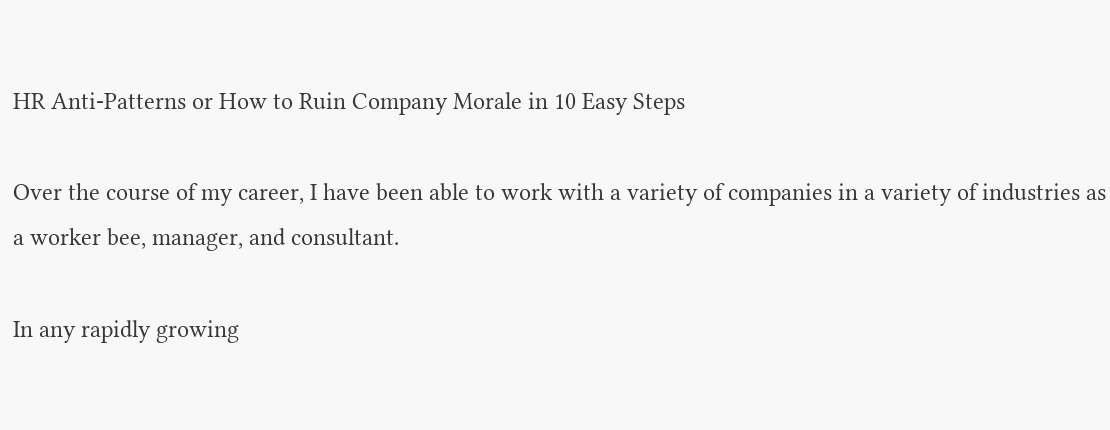HR Anti-Patterns or How to Ruin Company Morale in 10 Easy Steps

Over the course of my career, I have been able to work with a variety of companies in a variety of industries as a worker bee, manager, and consultant.

In any rapidly growing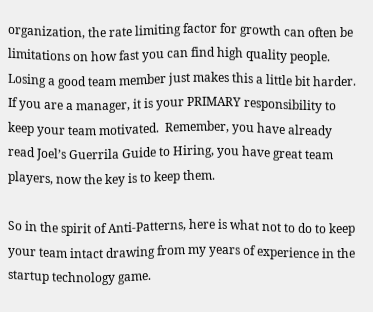organization, the rate limiting factor for growth can often be limitations on how fast you can find high quality people.  Losing a good team member just makes this a little bit harder.  If you are a manager, it is your PRIMARY responsibility to keep your team motivated.  Remember, you have already read Joel’s Guerrila Guide to Hiring, you have great team players, now the key is to keep them.

So in the spirit of Anti-Patterns, here is what not to do to keep your team intact drawing from my years of experience in the startup technology game.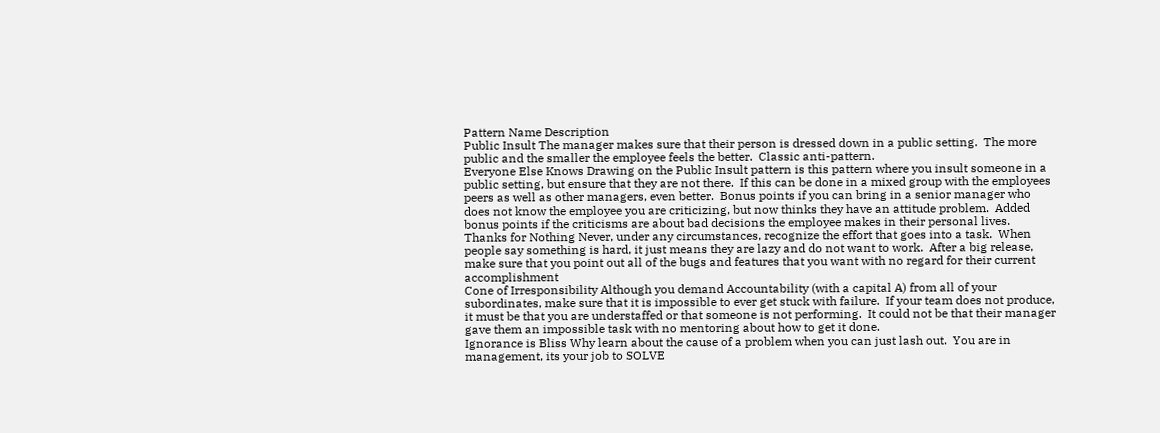Pattern Name Description
Public Insult The manager makes sure that their person is dressed down in a public setting.  The more public and the smaller the employee feels the better.  Classic anti-pattern.
Everyone Else Knows Drawing on the Public Insult pattern is this pattern where you insult someone in a public setting, but ensure that they are not there.  If this can be done in a mixed group with the employees peers as well as other managers, even better.  Bonus points if you can bring in a senior manager who does not know the employee you are criticizing, but now thinks they have an attitude problem.  Added bonus points if the criticisms are about bad decisions the employee makes in their personal lives.
Thanks for Nothing Never, under any circumstances, recognize the effort that goes into a task.  When people say something is hard, it just means they are lazy and do not want to work.  After a big release, make sure that you point out all of the bugs and features that you want with no regard for their current accomplishment
Cone of Irresponsibility Although you demand Accountability (with a capital A) from all of your subordinates, make sure that it is impossible to ever get stuck with failure.  If your team does not produce, it must be that you are understaffed or that someone is not performing.  It could not be that their manager gave them an impossible task with no mentoring about how to get it done.
Ignorance is Bliss Why learn about the cause of a problem when you can just lash out.  You are in management, its your job to SOLVE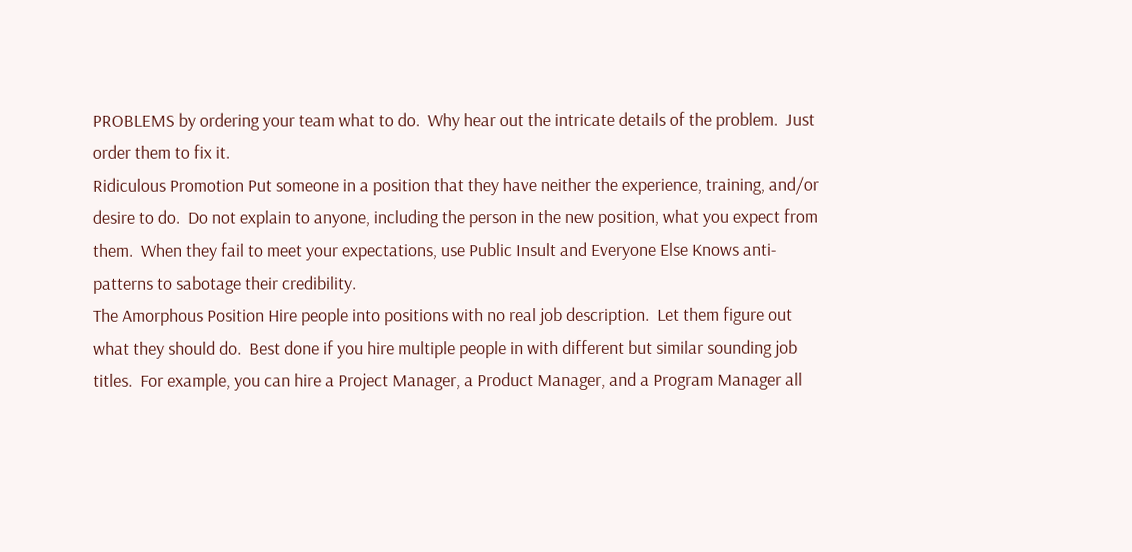PROBLEMS by ordering your team what to do.  Why hear out the intricate details of the problem.  Just order them to fix it.
Ridiculous Promotion Put someone in a position that they have neither the experience, training, and/or desire to do.  Do not explain to anyone, including the person in the new position, what you expect from them.  When they fail to meet your expectations, use Public Insult and Everyone Else Knows anti-patterns to sabotage their credibility.
The Amorphous Position Hire people into positions with no real job description.  Let them figure out what they should do.  Best done if you hire multiple people in with different but similar sounding job titles.  For example, you can hire a Project Manager, a Product Manager, and a Program Manager all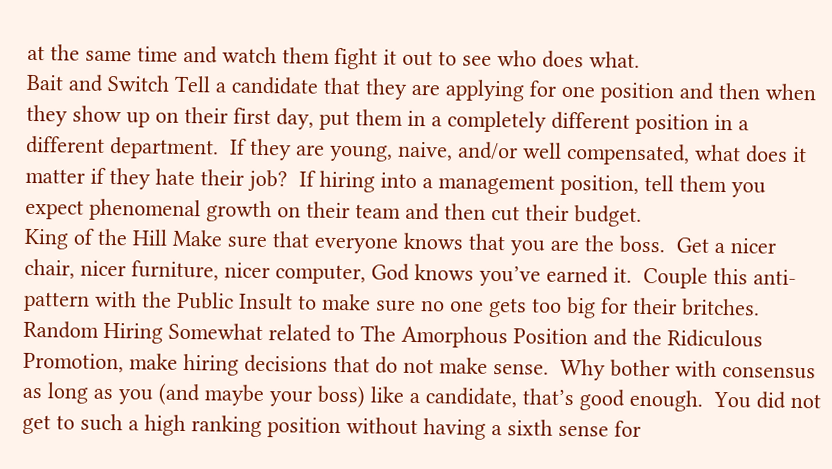at the same time and watch them fight it out to see who does what.
Bait and Switch Tell a candidate that they are applying for one position and then when they show up on their first day, put them in a completely different position in a different department.  If they are young, naive, and/or well compensated, what does it matter if they hate their job?  If hiring into a management position, tell them you expect phenomenal growth on their team and then cut their budget.
King of the Hill Make sure that everyone knows that you are the boss.  Get a nicer chair, nicer furniture, nicer computer, God knows you’ve earned it.  Couple this anti-pattern with the Public Insult to make sure no one gets too big for their britches.
Random Hiring Somewhat related to The Amorphous Position and the Ridiculous Promotion, make hiring decisions that do not make sense.  Why bother with consensus as long as you (and maybe your boss) like a candidate, that’s good enough.  You did not get to such a high ranking position without having a sixth sense for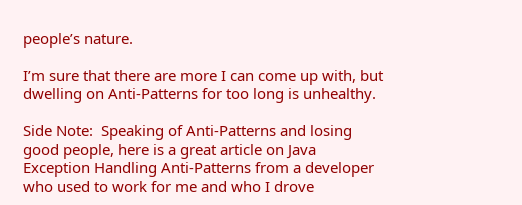people’s nature.

I’m sure that there are more I can come up with, but dwelling on Anti-Patterns for too long is unhealthy.

Side Note:  Speaking of Anti-Patterns and losing good people, here is a great article on Java Exception Handling Anti-Patterns from a developer who used to work for me and who I drove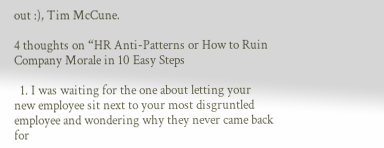out :), Tim McCune.

4 thoughts on “HR Anti-Patterns or How to Ruin Company Morale in 10 Easy Steps

  1. I was waiting for the one about letting your new employee sit next to your most disgruntled employee and wondering why they never came back for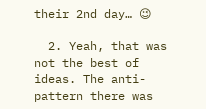their 2nd day… 😉

  2. Yeah, that was not the best of ideas. The anti-pattern there was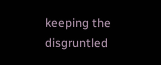keeping the disgruntled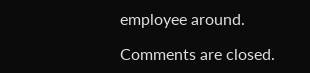employee around.

Comments are closed.